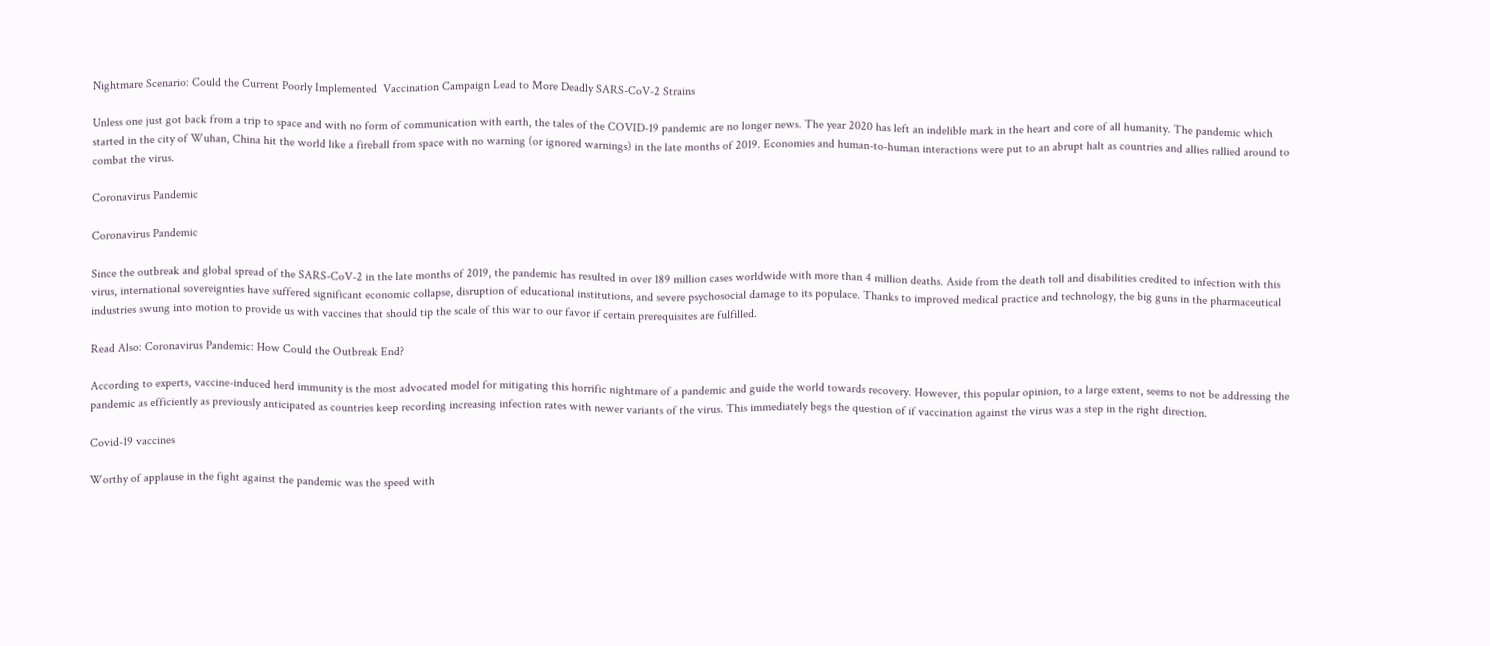Nightmare Scenario: Could the Current Poorly Implemented  Vaccination Campaign Lead to More Deadly SARS-CoV-2 Strains

Unless one just got back from a trip to space and with no form of communication with earth, the tales of the COVID-19 pandemic are no longer news. The year 2020 has left an indelible mark in the heart and core of all humanity. The pandemic which started in the city of Wuhan, China hit the world like a fireball from space with no warning (or ignored warnings) in the late months of 2019. Economies and human-to-human interactions were put to an abrupt halt as countries and allies rallied around to combat the virus.

Coronavirus Pandemic

Coronavirus Pandemic

Since the outbreak and global spread of the SARS-CoV-2 in the late months of 2019, the pandemic has resulted in over 189 million cases worldwide with more than 4 million deaths. Aside from the death toll and disabilities credited to infection with this virus, international sovereignties have suffered significant economic collapse, disruption of educational institutions, and severe psychosocial damage to its populace. Thanks to improved medical practice and technology, the big guns in the pharmaceutical industries swung into motion to provide us with vaccines that should tip the scale of this war to our favor if certain prerequisites are fulfilled.

Read Also: Coronavirus Pandemic: How Could the Outbreak End?

According to experts, vaccine-induced herd immunity is the most advocated model for mitigating this horrific nightmare of a pandemic and guide the world towards recovery. However, this popular opinion, to a large extent, seems to not be addressing the pandemic as efficiently as previously anticipated as countries keep recording increasing infection rates with newer variants of the virus. This immediately begs the question of if vaccination against the virus was a step in the right direction.

Covid-19 vaccines

Worthy of applause in the fight against the pandemic was the speed with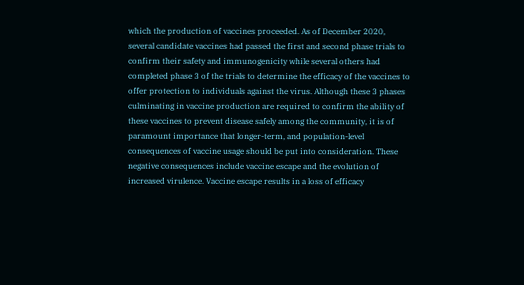which the production of vaccines proceeded. As of December 2020, several candidate vaccines had passed the first and second phase trials to confirm their safety and immunogenicity while several others had completed phase 3 of the trials to determine the efficacy of the vaccines to offer protection to individuals against the virus. Although these 3 phases culminating in vaccine production are required to confirm the ability of these vaccines to prevent disease safely among the community, it is of paramount importance that longer-term, and population-level consequences of vaccine usage should be put into consideration. These negative consequences include vaccine escape and the evolution of increased virulence. Vaccine escape results in a loss of efficacy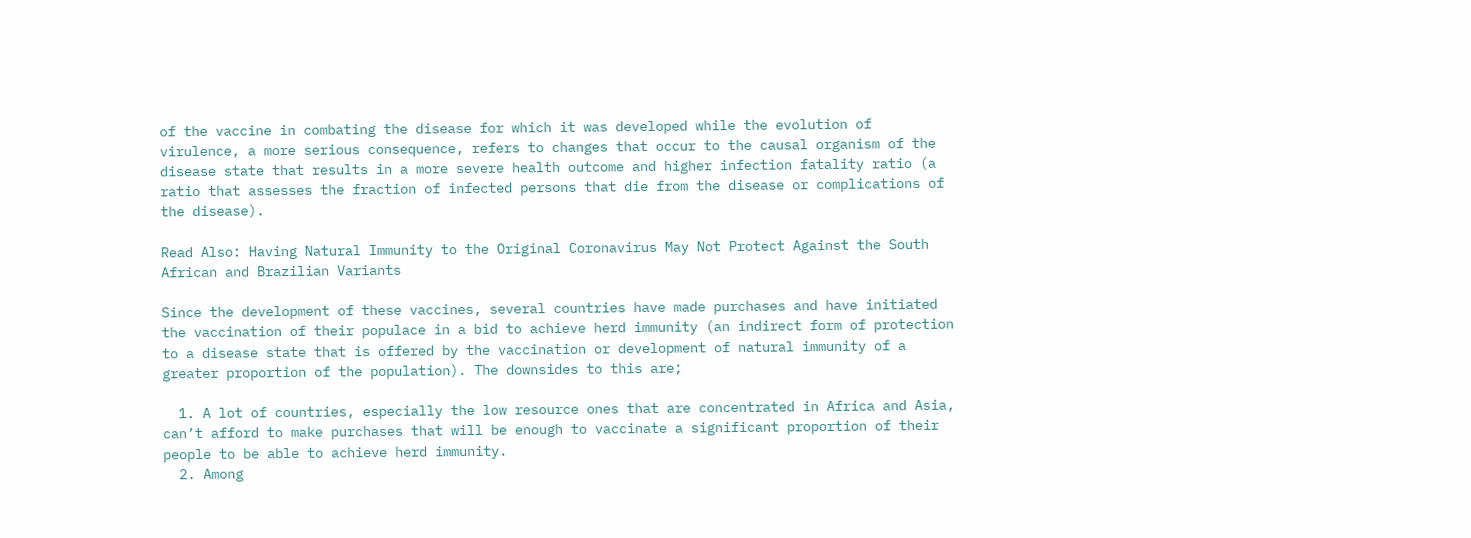of the vaccine in combating the disease for which it was developed while the evolution of virulence, a more serious consequence, refers to changes that occur to the causal organism of the disease state that results in a more severe health outcome and higher infection fatality ratio (a ratio that assesses the fraction of infected persons that die from the disease or complications of the disease).

Read Also: Having Natural Immunity to the Original Coronavirus May Not Protect Against the South African and Brazilian Variants

Since the development of these vaccines, several countries have made purchases and have initiated the vaccination of their populace in a bid to achieve herd immunity (an indirect form of protection to a disease state that is offered by the vaccination or development of natural immunity of a greater proportion of the population). The downsides to this are;

  1. A lot of countries, especially the low resource ones that are concentrated in Africa and Asia, can’t afford to make purchases that will be enough to vaccinate a significant proportion of their people to be able to achieve herd immunity.
  2. Among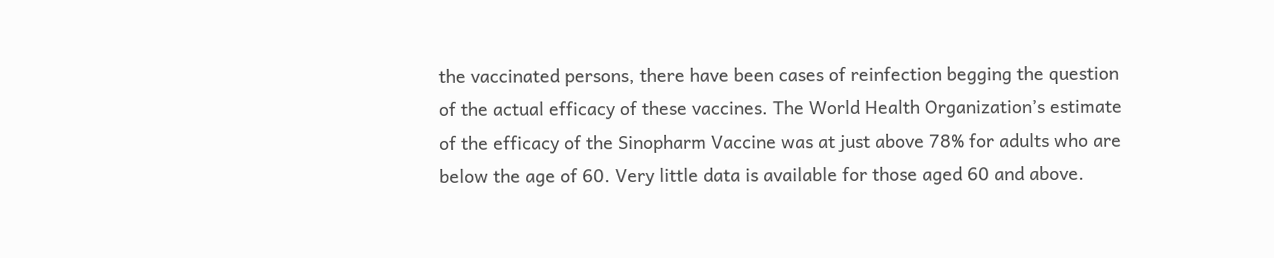the vaccinated persons, there have been cases of reinfection begging the question of the actual efficacy of these vaccines. The World Health Organization’s estimate of the efficacy of the Sinopharm Vaccine was at just above 78% for adults who are below the age of 60. Very little data is available for those aged 60 and above.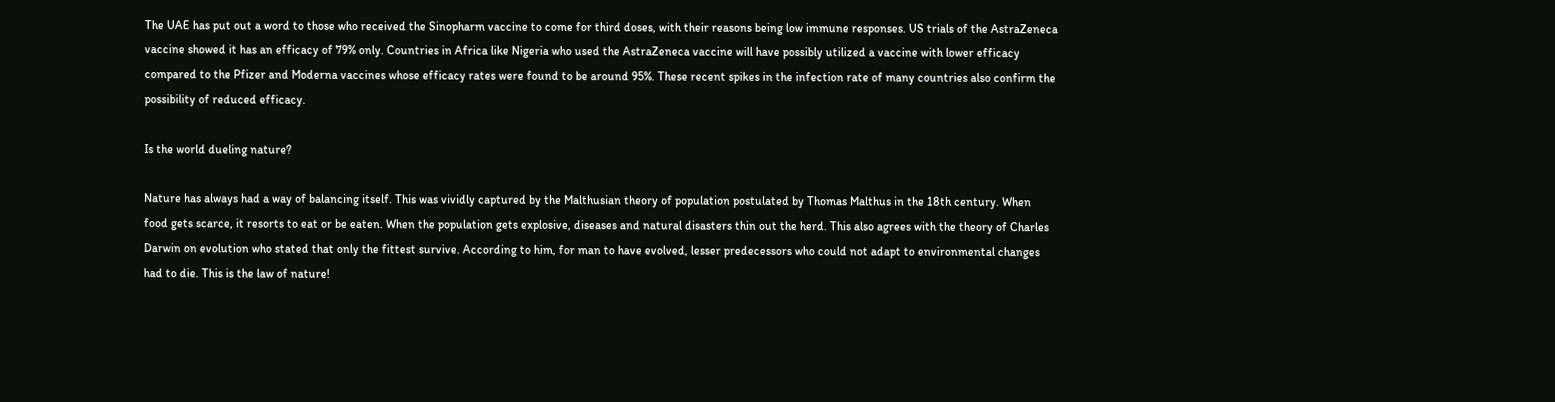The UAE has put out a word to those who received the Sinopharm vaccine to come for third doses, with their reasons being low immune responses. US trials of the AstraZeneca vaccine showed it has an efficacy of 79% only. Countries in Africa like Nigeria who used the AstraZeneca vaccine will have possibly utilized a vaccine with lower efficacy compared to the Pfizer and Moderna vaccines whose efficacy rates were found to be around 95%. These recent spikes in the infection rate of many countries also confirm the possibility of reduced efficacy.

Is the world dueling nature?

Nature has always had a way of balancing itself. This was vividly captured by the Malthusian theory of population postulated by Thomas Malthus in the 18th century. When food gets scarce, it resorts to eat or be eaten. When the population gets explosive, diseases and natural disasters thin out the herd. This also agrees with the theory of Charles Darwin on evolution who stated that only the fittest survive. According to him, for man to have evolved, lesser predecessors who could not adapt to environmental changes had to die. This is the law of nature!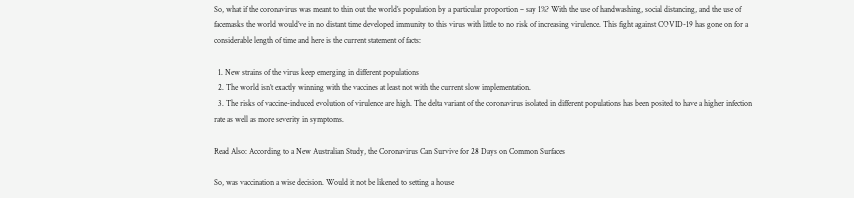So, what if the coronavirus was meant to thin out the world’s population by a particular proportion – say 1%? With the use of handwashing, social distancing, and the use of facemasks the world would’ve in no distant time developed immunity to this virus with little to no risk of increasing virulence. This fight against COVID-19 has gone on for a considerable length of time and here is the current statement of facts:

  1. New strains of the virus keep emerging in different populations
  2. The world isn’t exactly winning with the vaccines at least not with the current slow implementation.
  3. The risks of vaccine-induced evolution of virulence are high. The delta variant of the coronavirus isolated in different populations has been posited to have a higher infection rate as well as more severity in symptoms.

Read Also: According to a New Australian Study, the Coronavirus Can Survive for 28 Days on Common Surfaces

So, was vaccination a wise decision. Would it not be likened to setting a house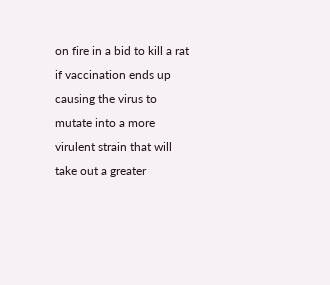on fire in a bid to kill a rat if vaccination ends up causing the virus to mutate into a more virulent strain that will take out a greater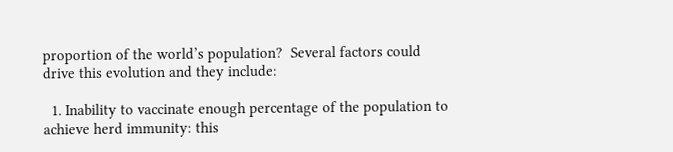proportion of the world’s population?  Several factors could drive this evolution and they include:

  1. Inability to vaccinate enough percentage of the population to achieve herd immunity: this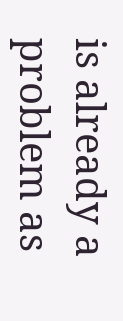is already a problem as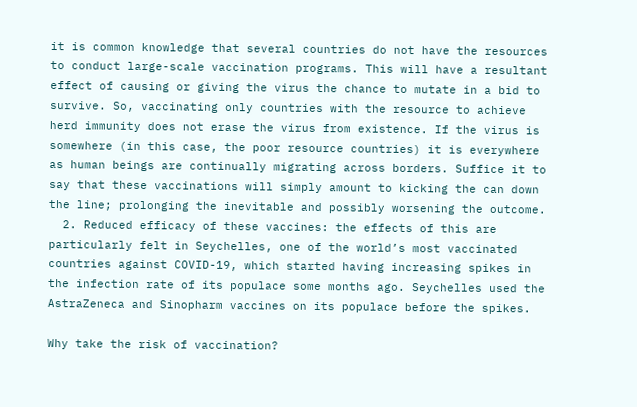it is common knowledge that several countries do not have the resources to conduct large-scale vaccination programs. This will have a resultant effect of causing or giving the virus the chance to mutate in a bid to survive. So, vaccinating only countries with the resource to achieve herd immunity does not erase the virus from existence. If the virus is somewhere (in this case, the poor resource countries) it is everywhere as human beings are continually migrating across borders. Suffice it to say that these vaccinations will simply amount to kicking the can down the line; prolonging the inevitable and possibly worsening the outcome.
  2. Reduced efficacy of these vaccines: the effects of this are particularly felt in Seychelles, one of the world’s most vaccinated countries against COVID-19, which started having increasing spikes in the infection rate of its populace some months ago. Seychelles used the AstraZeneca and Sinopharm vaccines on its populace before the spikes.

Why take the risk of vaccination?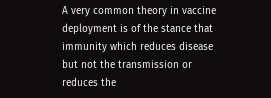A very common theory in vaccine deployment is of the stance that immunity which reduces disease but not the transmission or reduces the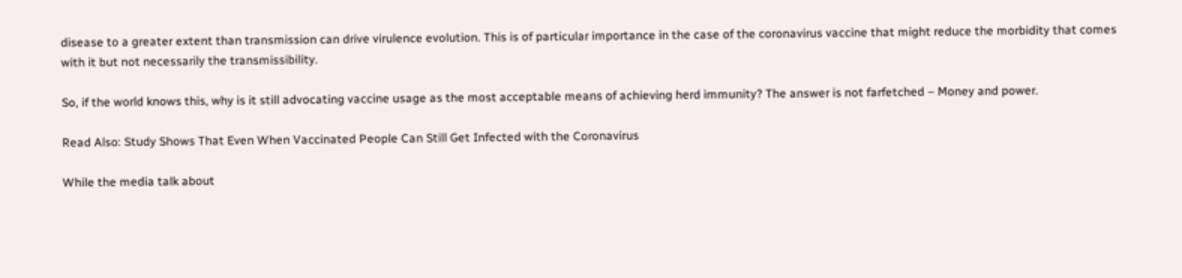disease to a greater extent than transmission can drive virulence evolution. This is of particular importance in the case of the coronavirus vaccine that might reduce the morbidity that comes with it but not necessarily the transmissibility.

So, if the world knows this, why is it still advocating vaccine usage as the most acceptable means of achieving herd immunity? The answer is not farfetched – Money and power.

Read Also: Study Shows That Even When Vaccinated People Can Still Get Infected with the Coronavirus

While the media talk about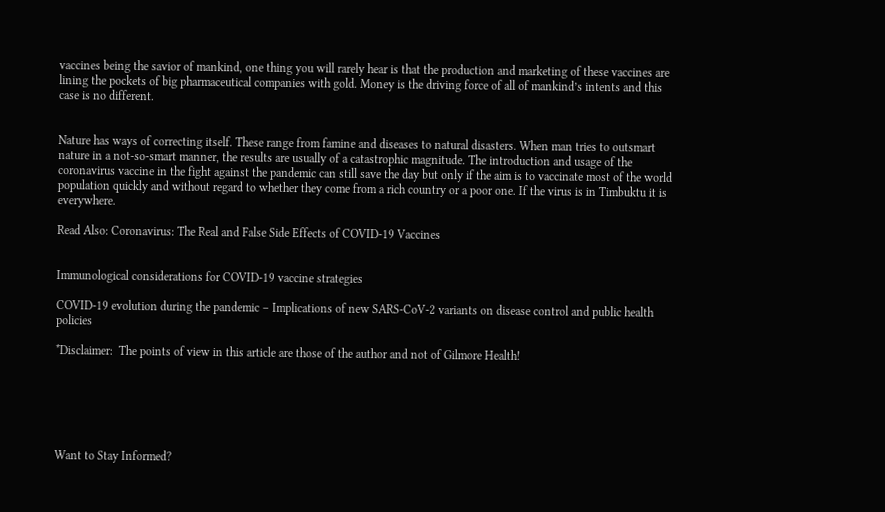vaccines being the savior of mankind, one thing you will rarely hear is that the production and marketing of these vaccines are lining the pockets of big pharmaceutical companies with gold. Money is the driving force of all of mankind’s intents and this case is no different.


Nature has ways of correcting itself. These range from famine and diseases to natural disasters. When man tries to outsmart nature in a not-so-smart manner, the results are usually of a catastrophic magnitude. The introduction and usage of the coronavirus vaccine in the fight against the pandemic can still save the day but only if the aim is to vaccinate most of the world population quickly and without regard to whether they come from a rich country or a poor one. If the virus is in Timbuktu it is everywhere.

Read Also: Coronavirus: The Real and False Side Effects of COVID-19 Vaccines


Immunological considerations for COVID-19 vaccine strategies

COVID-19 evolution during the pandemic – Implications of new SARS-CoV-2 variants on disease control and public health policies

*Disclaimer:  The points of view in this article are those of the author and not of Gilmore Health!






Want to Stay Informed?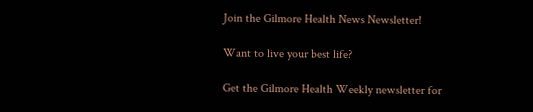Join the Gilmore Health News Newsletter!

Want to live your best life?

Get the Gilmore Health Weekly newsletter for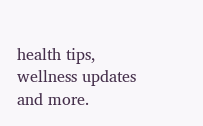health tips, wellness updates and more.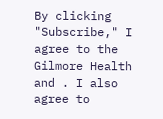By clicking "Subscribe," I agree to the Gilmore Health and . I also agree to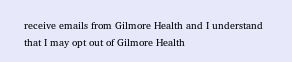receive emails from Gilmore Health and I understand that I may opt out of Gilmore Health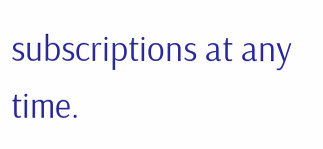subscriptions at any time.